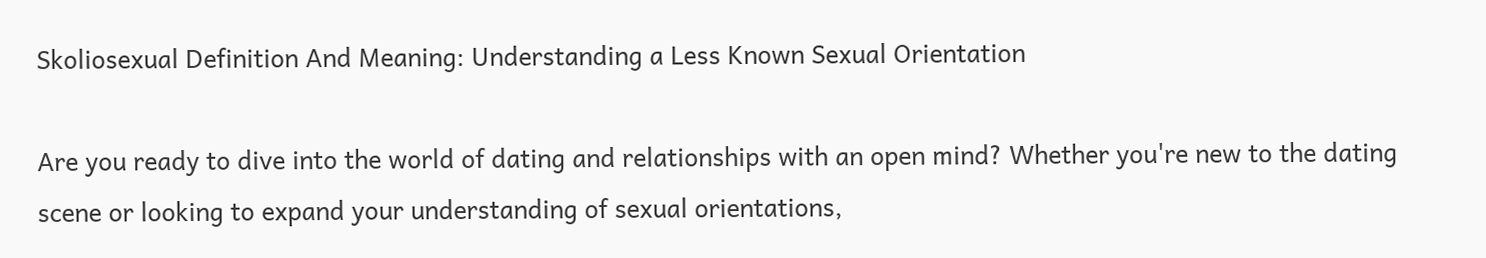Skoliosexual Definition And Meaning: Understanding a Less Known Sexual Orientation

Are you ready to dive into the world of dating and relationships with an open mind? Whether you're new to the dating scene or looking to expand your understanding of sexual orientations,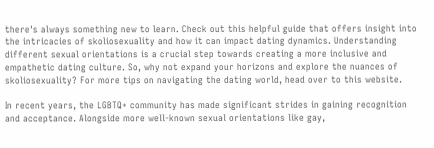there's always something new to learn. Check out this helpful guide that offers insight into the intricacies of skoliosexuality and how it can impact dating dynamics. Understanding different sexual orientations is a crucial step towards creating a more inclusive and empathetic dating culture. So, why not expand your horizons and explore the nuances of skoliosexuality? For more tips on navigating the dating world, head over to this website.

In recent years, the LGBTQ+ community has made significant strides in gaining recognition and acceptance. Alongside more well-known sexual orientations like gay,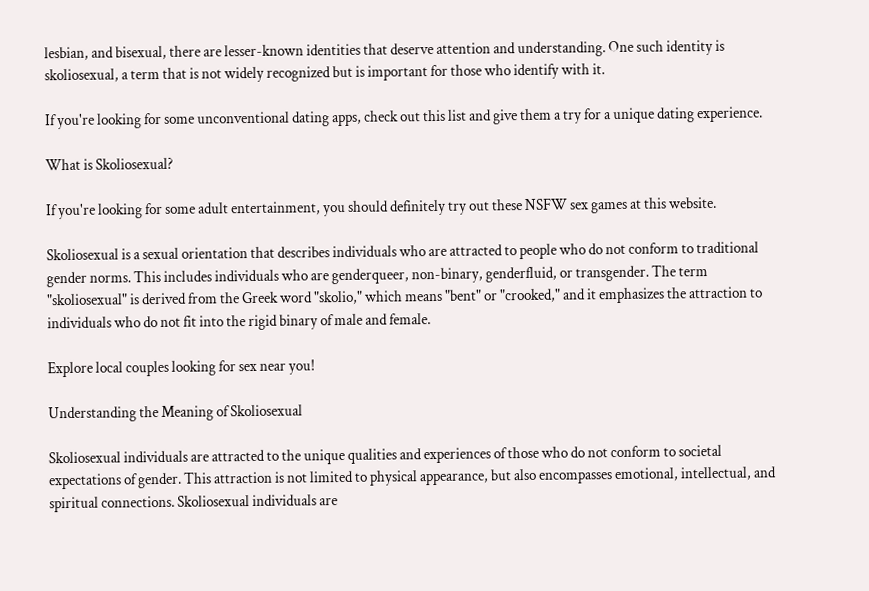lesbian, and bisexual, there are lesser-known identities that deserve attention and understanding. One such identity is skoliosexual, a term that is not widely recognized but is important for those who identify with it.

If you're looking for some unconventional dating apps, check out this list and give them a try for a unique dating experience.

What is Skoliosexual?

If you're looking for some adult entertainment, you should definitely try out these NSFW sex games at this website.

Skoliosexual is a sexual orientation that describes individuals who are attracted to people who do not conform to traditional gender norms. This includes individuals who are genderqueer, non-binary, genderfluid, or transgender. The term "skoliosexual" is derived from the Greek word "skolio," which means "bent" or "crooked," and it emphasizes the attraction to individuals who do not fit into the rigid binary of male and female.

Explore local couples looking for sex near you!

Understanding the Meaning of Skoliosexual

Skoliosexual individuals are attracted to the unique qualities and experiences of those who do not conform to societal expectations of gender. This attraction is not limited to physical appearance, but also encompasses emotional, intellectual, and spiritual connections. Skoliosexual individuals are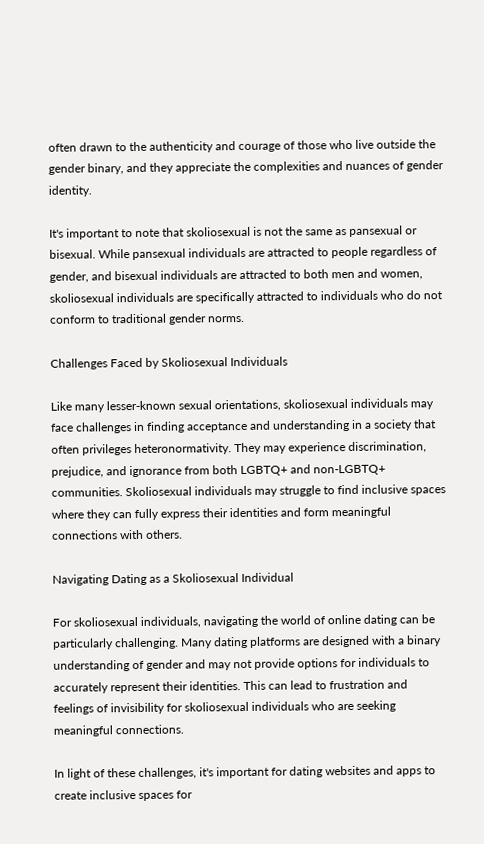often drawn to the authenticity and courage of those who live outside the gender binary, and they appreciate the complexities and nuances of gender identity.

It's important to note that skoliosexual is not the same as pansexual or bisexual. While pansexual individuals are attracted to people regardless of gender, and bisexual individuals are attracted to both men and women, skoliosexual individuals are specifically attracted to individuals who do not conform to traditional gender norms.

Challenges Faced by Skoliosexual Individuals

Like many lesser-known sexual orientations, skoliosexual individuals may face challenges in finding acceptance and understanding in a society that often privileges heteronormativity. They may experience discrimination, prejudice, and ignorance from both LGBTQ+ and non-LGBTQ+ communities. Skoliosexual individuals may struggle to find inclusive spaces where they can fully express their identities and form meaningful connections with others.

Navigating Dating as a Skoliosexual Individual

For skoliosexual individuals, navigating the world of online dating can be particularly challenging. Many dating platforms are designed with a binary understanding of gender and may not provide options for individuals to accurately represent their identities. This can lead to frustration and feelings of invisibility for skoliosexual individuals who are seeking meaningful connections.

In light of these challenges, it's important for dating websites and apps to create inclusive spaces for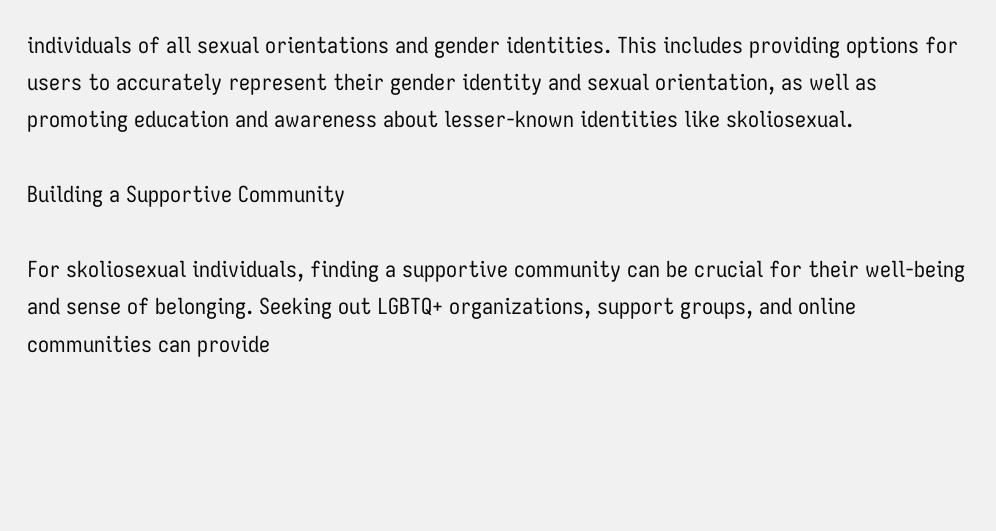individuals of all sexual orientations and gender identities. This includes providing options for users to accurately represent their gender identity and sexual orientation, as well as promoting education and awareness about lesser-known identities like skoliosexual.

Building a Supportive Community

For skoliosexual individuals, finding a supportive community can be crucial for their well-being and sense of belonging. Seeking out LGBTQ+ organizations, support groups, and online communities can provide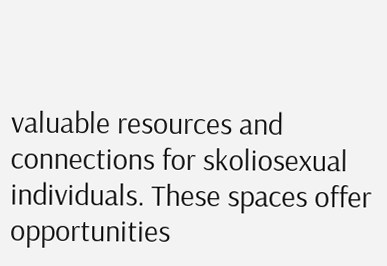valuable resources and connections for skoliosexual individuals. These spaces offer opportunities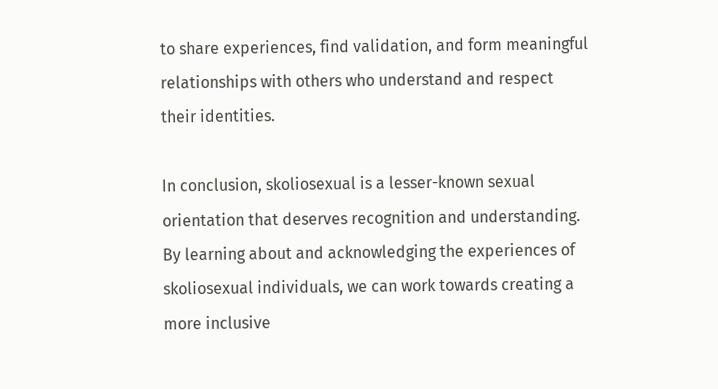to share experiences, find validation, and form meaningful relationships with others who understand and respect their identities.

In conclusion, skoliosexual is a lesser-known sexual orientation that deserves recognition and understanding. By learning about and acknowledging the experiences of skoliosexual individuals, we can work towards creating a more inclusive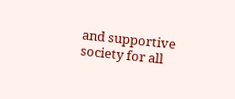and supportive society for all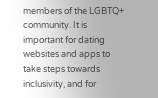members of the LGBTQ+ community. It is important for dating websites and apps to take steps towards inclusivity, and for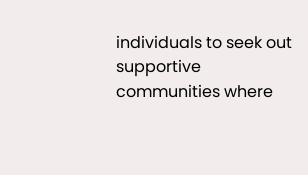individuals to seek out supportive communities where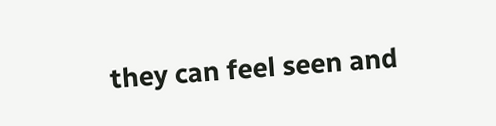they can feel seen and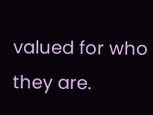valued for who they are.